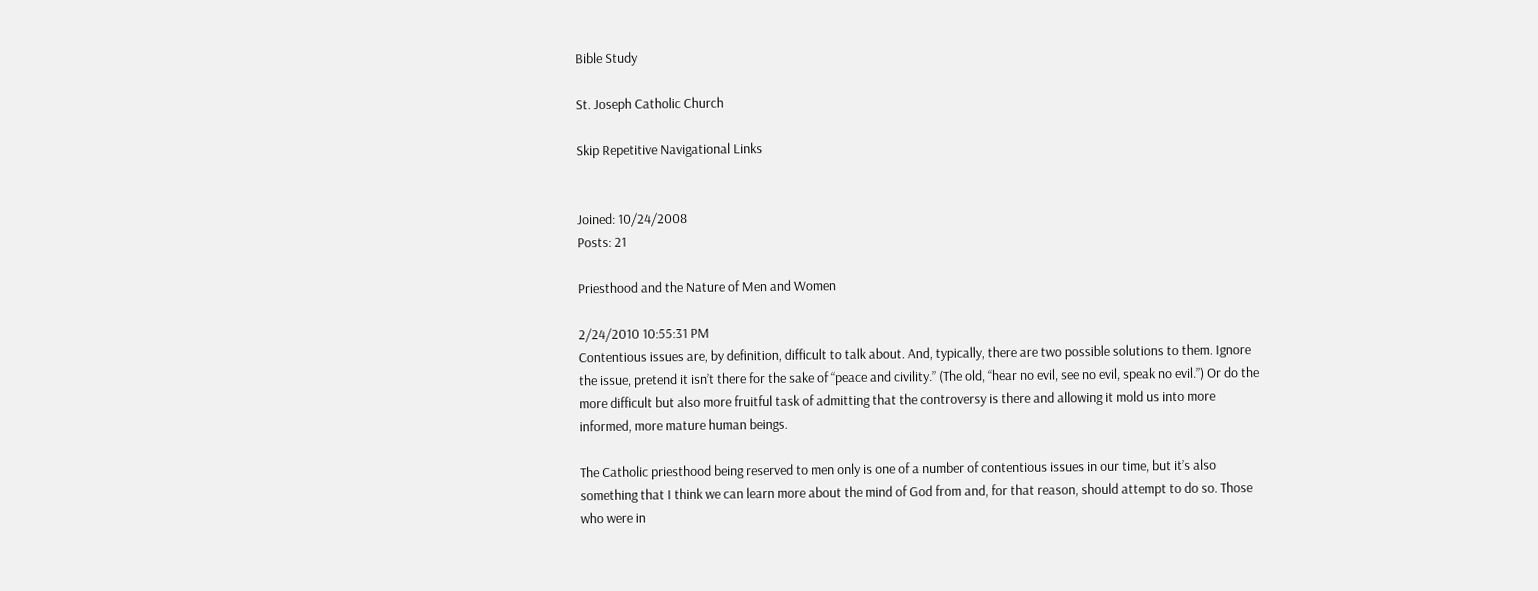Bible Study

St. Joseph Catholic Church

Skip Repetitive Navigational Links


Joined: 10/24/2008
Posts: 21

Priesthood and the Nature of Men and Women

2/24/2010 10:55:31 PM
Contentious issues are, by definition, difficult to talk about. And, typically, there are two possible solutions to them. Ignore the issue, pretend it isn’t there for the sake of “peace and civility.” (The old, “hear no evil, see no evil, speak no evil.”) Or do the more difficult but also more fruitful task of admitting that the controversy is there and allowing it mold us into more informed, more mature human beings.

The Catholic priesthood being reserved to men only is one of a number of contentious issues in our time, but it’s also something that I think we can learn more about the mind of God from and, for that reason, should attempt to do so. Those who were in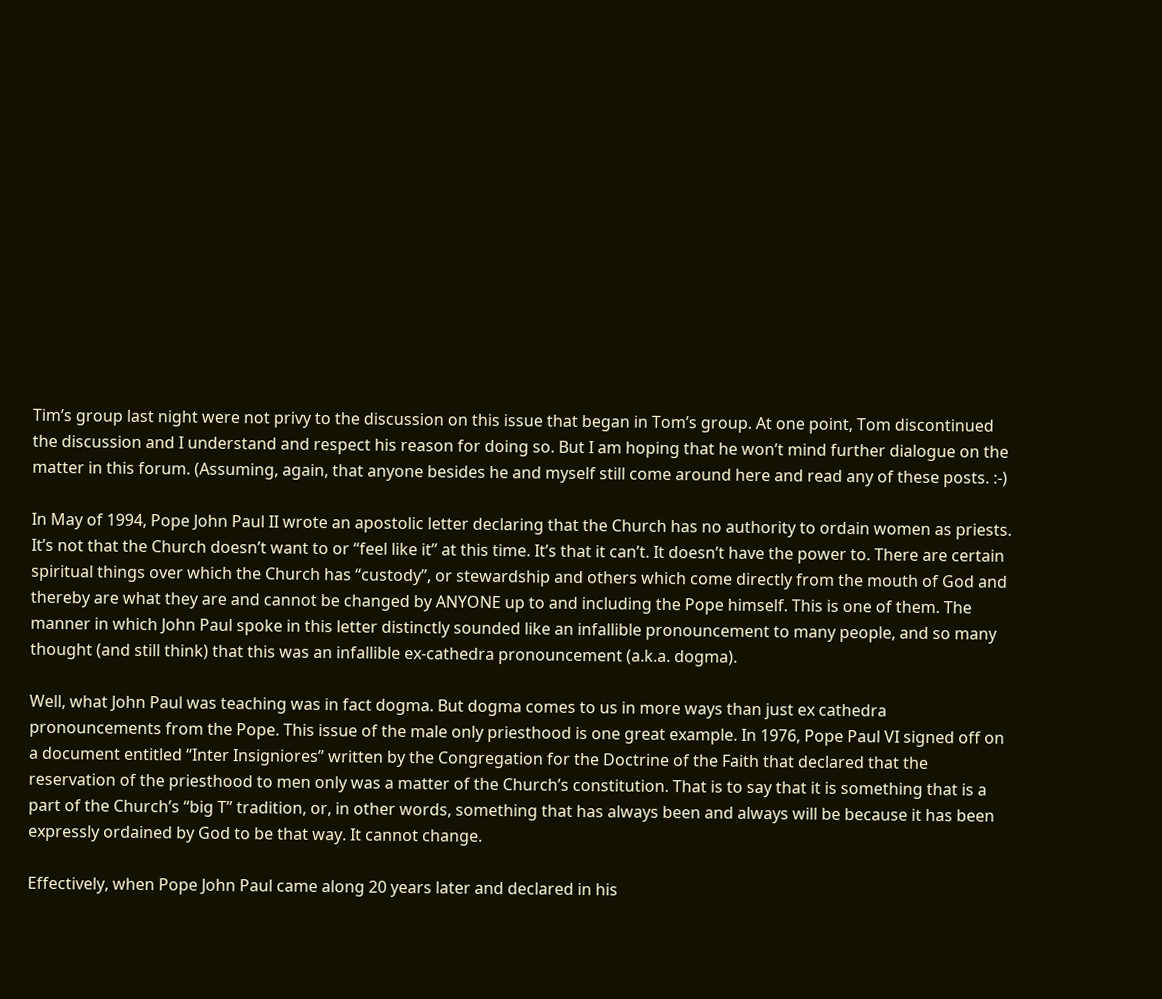Tim’s group last night were not privy to the discussion on this issue that began in Tom’s group. At one point, Tom discontinued the discussion and I understand and respect his reason for doing so. But I am hoping that he won’t mind further dialogue on the matter in this forum. (Assuming, again, that anyone besides he and myself still come around here and read any of these posts. :-)

In May of 1994, Pope John Paul II wrote an apostolic letter declaring that the Church has no authority to ordain women as priests. It’s not that the Church doesn’t want to or “feel like it” at this time. It’s that it can’t. It doesn’t have the power to. There are certain spiritual things over which the Church has “custody”, or stewardship and others which come directly from the mouth of God and thereby are what they are and cannot be changed by ANYONE up to and including the Pope himself. This is one of them. The manner in which John Paul spoke in this letter distinctly sounded like an infallible pronouncement to many people, and so many thought (and still think) that this was an infallible ex-cathedra pronouncement (a.k.a. dogma).

Well, what John Paul was teaching was in fact dogma. But dogma comes to us in more ways than just ex cathedra pronouncements from the Pope. This issue of the male only priesthood is one great example. In 1976, Pope Paul VI signed off on a document entitled “Inter Insigniores” written by the Congregation for the Doctrine of the Faith that declared that the reservation of the priesthood to men only was a matter of the Church’s constitution. That is to say that it is something that is a part of the Church’s “big T” tradition, or, in other words, something that has always been and always will be because it has been expressly ordained by God to be that way. It cannot change.

Effectively, when Pope John Paul came along 20 years later and declared in his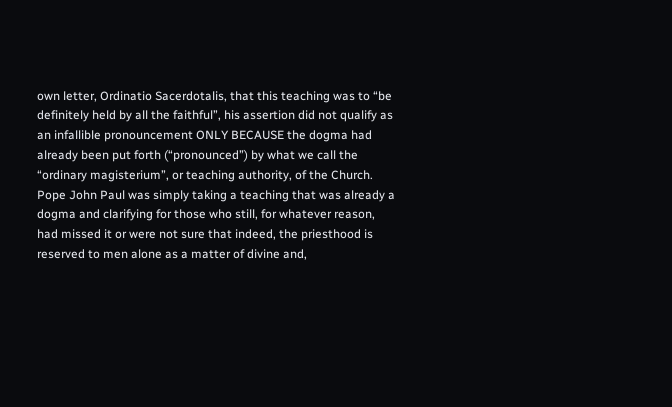own letter, Ordinatio Sacerdotalis, that this teaching was to “be definitely held by all the faithful”, his assertion did not qualify as an infallible pronouncement ONLY BECAUSE the dogma had already been put forth (“pronounced”) by what we call the “ordinary magisterium”, or teaching authority, of the Church. Pope John Paul was simply taking a teaching that was already a dogma and clarifying for those who still, for whatever reason, had missed it or were not sure that indeed, the priesthood is reserved to men alone as a matter of divine and,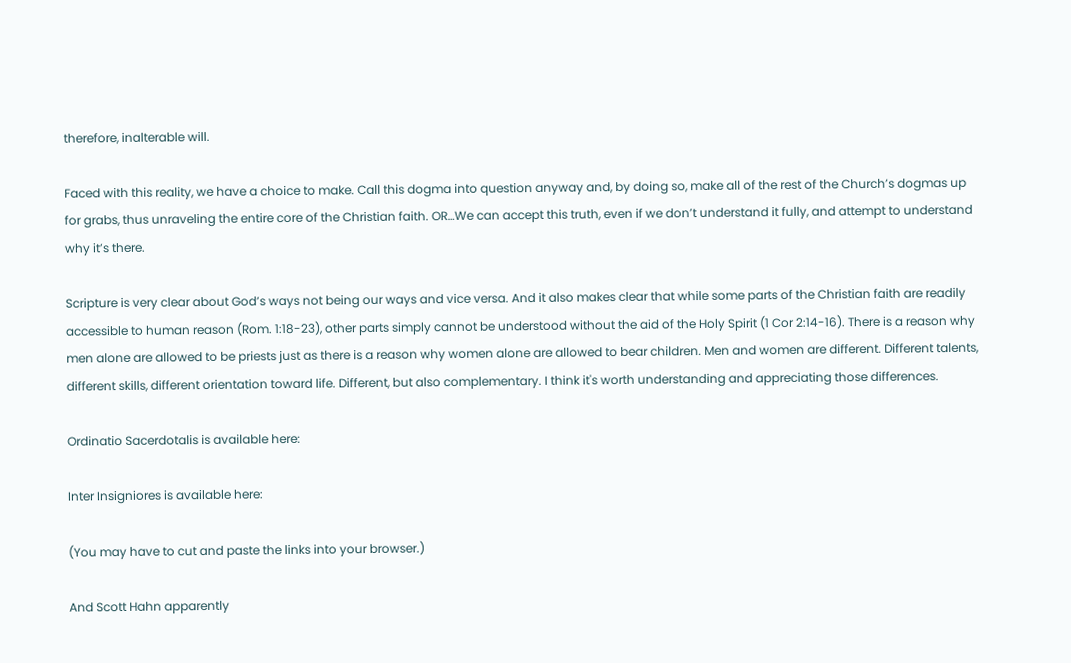therefore, inalterable will.

Faced with this reality, we have a choice to make. Call this dogma into question anyway and, by doing so, make all of the rest of the Church’s dogmas up for grabs, thus unraveling the entire core of the Christian faith. OR…We can accept this truth, even if we don’t understand it fully, and attempt to understand why it’s there.

Scripture is very clear about God’s ways not being our ways and vice versa. And it also makes clear that while some parts of the Christian faith are readily accessible to human reason (Rom. 1:18-23), other parts simply cannot be understood without the aid of the Holy Spirit (1 Cor 2:14-16). There is a reason why men alone are allowed to be priests just as there is a reason why women alone are allowed to bear children. Men and women are different. Different talents, different skills, different orientation toward life. Different, but also complementary. I think it's worth understanding and appreciating those differences.

Ordinatio Sacerdotalis is available here:

Inter Insigniores is available here:

(You may have to cut and paste the links into your browser.)

And Scott Hahn apparently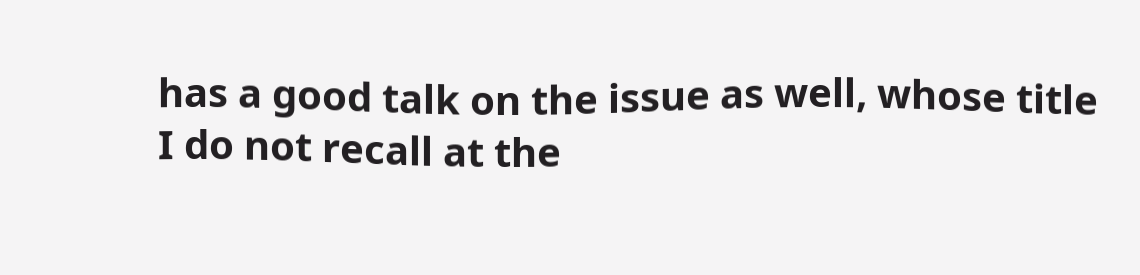has a good talk on the issue as well, whose title I do not recall at the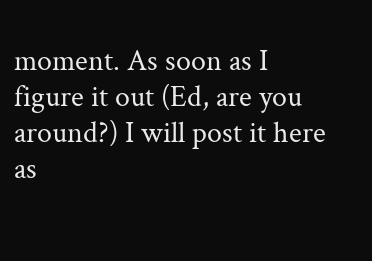moment. As soon as I figure it out (Ed, are you around?) I will post it here as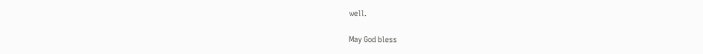well.

May God bless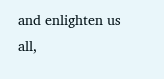and enlighten us all,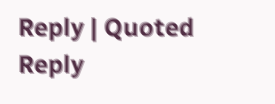Reply | Quoted Reply